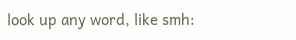look up any word, like smh: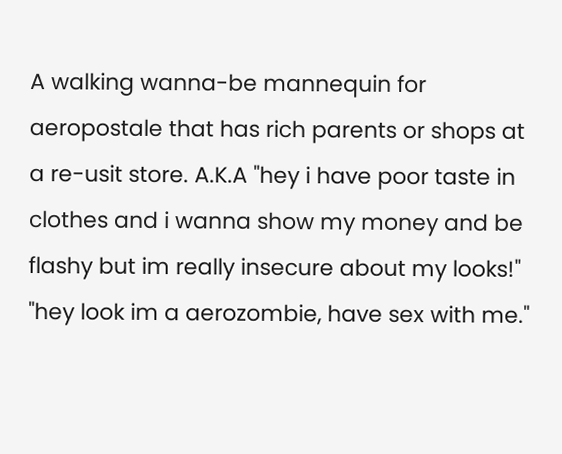A walking wanna-be mannequin for aeropostale that has rich parents or shops at a re-usit store. A.K.A "hey i have poor taste in clothes and i wanna show my money and be flashy but im really insecure about my looks!"
"hey look im a aerozombie, have sex with me."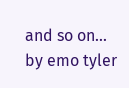and so on...
by emo tyler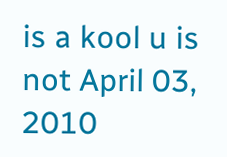is a kool u is not April 03, 2010